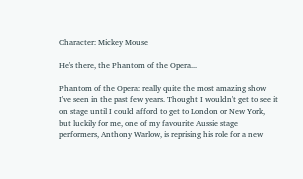Character: Mickey Mouse

He's there, the Phantom of the Opera...

Phantom of the Opera: really quite the most amazing show I've seen in the past few years. Thought I wouldn't get to see it on stage until I could afford to get to London or New York, but luckily for me, one of my favourite Aussie stage performers, Anthony Warlow, is reprising his role for a new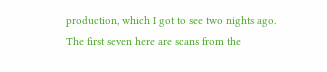production, which I got to see two nights ago. The first seven here are scans from the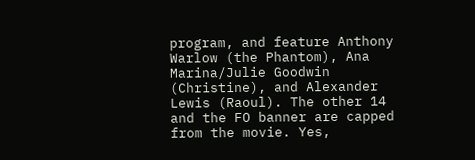program, and feature Anthony Warlow (the Phantom), Ana Marina/Julie Goodwin (Christine), and Alexander Lewis (Raoul). The other 14 and the FO banner are capped from the movie. Yes,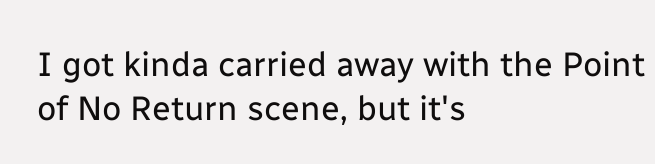I got kinda carried away with the Point of No Return scene, but it's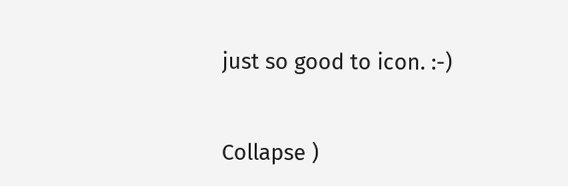just so good to icon. :-)


Collapse )